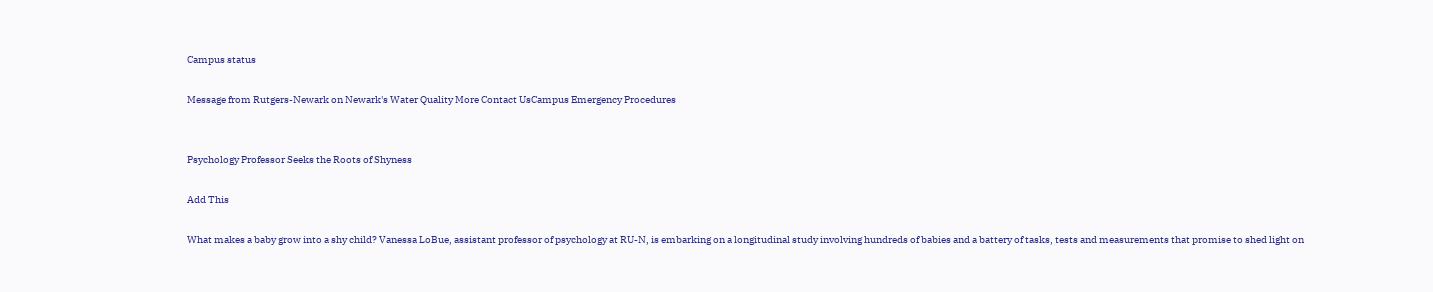Campus status

Message from Rutgers-Newark on Newark's Water Quality More Contact UsCampus Emergency Procedures


Psychology Professor Seeks the Roots of Shyness

Add This

What makes a baby grow into a shy child? Vanessa LoBue, assistant professor of psychology at RU-N, is embarking on a longitudinal study involving hundreds of babies and a battery of tasks, tests and measurements that promise to shed light on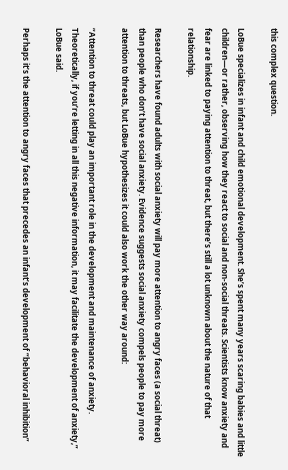this complex question.

LoBue specializes in infant and child emotional development. She’s spent many years scaring babies and little children—or rather, observing how they react to social and non-social threats. Scientists know anxiety and fear are linked to paying attention to threat, but there’s still a lot unknown about the nature of that relationship.

Researchers have found adults with social anxiety will pay more attention to angry faces (a social threat) than people who don’t have social anxiety. Evidence suggests social anxiety compels people to pay more attention to threats, but LoBue hypothesizes it could also work the other way around:

“Attention to threat could play an important role in the development and maintenance of anxiety. Theoretically, if you’re letting in all this negative information, it may facilitate the development of anxiety,” LoBue said.

Perhaps it’s the attention to angry faces that precedes an infant’s development of “behavioral inhibition”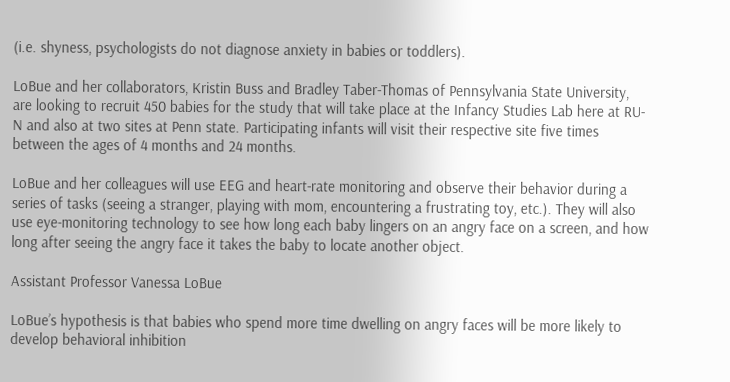(i.e. shyness, psychologists do not diagnose anxiety in babies or toddlers).

LoBue and her collaborators, Kristin Buss and Bradley Taber-Thomas of Pennsylvania State University, are looking to recruit 450 babies for the study that will take place at the Infancy Studies Lab here at RU-N and also at two sites at Penn state. Participating infants will visit their respective site five times between the ages of 4 months and 24 months.

LoBue and her colleagues will use EEG and heart-rate monitoring and observe their behavior during a series of tasks (seeing a stranger, playing with mom, encountering a frustrating toy, etc.). They will also use eye-monitoring technology to see how long each baby lingers on an angry face on a screen, and how long after seeing the angry face it takes the baby to locate another object.

Assistant Professor Vanessa LoBue

LoBue’s hypothesis is that babies who spend more time dwelling on angry faces will be more likely to develop behavioral inhibition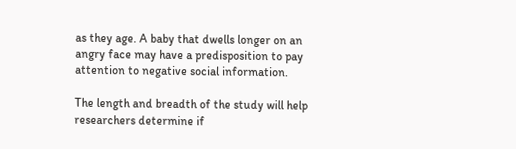as they age. A baby that dwells longer on an angry face may have a predisposition to pay attention to negative social information.

The length and breadth of the study will help researchers determine if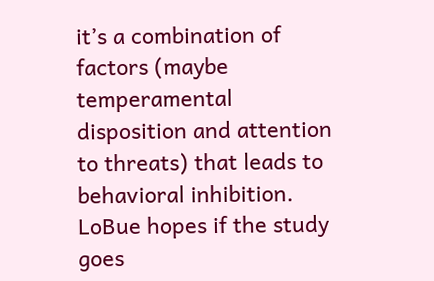it’s a combination of factors (maybe temperamental disposition and attention to threats) that leads to behavioral inhibition. LoBue hopes if the study goes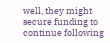well, they might secure funding to continue following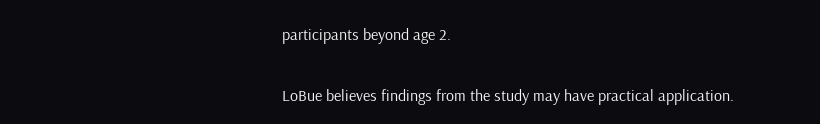participants beyond age 2.

LoBue believes findings from the study may have practical application.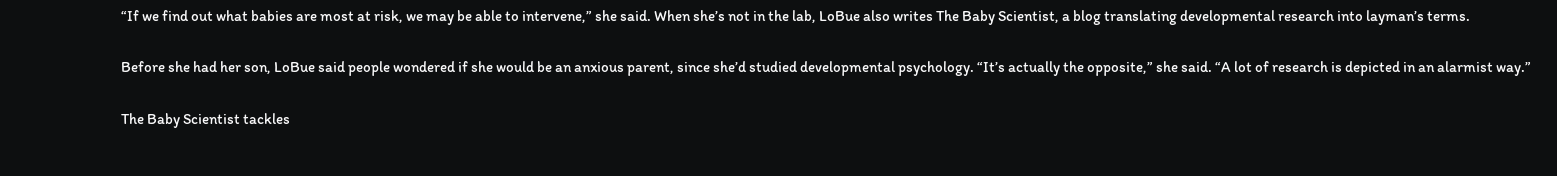“If we find out what babies are most at risk, we may be able to intervene,” she said. When she’s not in the lab, LoBue also writes The Baby Scientist, a blog translating developmental research into layman’s terms.

Before she had her son, LoBue said people wondered if she would be an anxious parent, since she’d studied developmental psychology. “It’s actually the opposite,” she said. “A lot of research is depicted in an alarmist way.”

The Baby Scientist tackles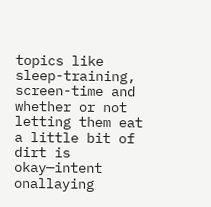topics like sleep-training, screen-time and whether or not letting them eat a little bit of dirt is okay—intent onallaying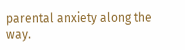parental anxiety along the way.